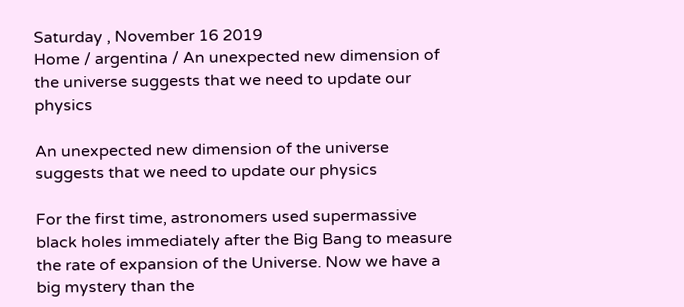Saturday , November 16 2019
Home / argentina / An unexpected new dimension of the universe suggests that we need to update our physics

An unexpected new dimension of the universe suggests that we need to update our physics

For the first time, astronomers used supermassive black holes immediately after the Big Bang to measure the rate of expansion of the Universe. Now we have a big mystery than the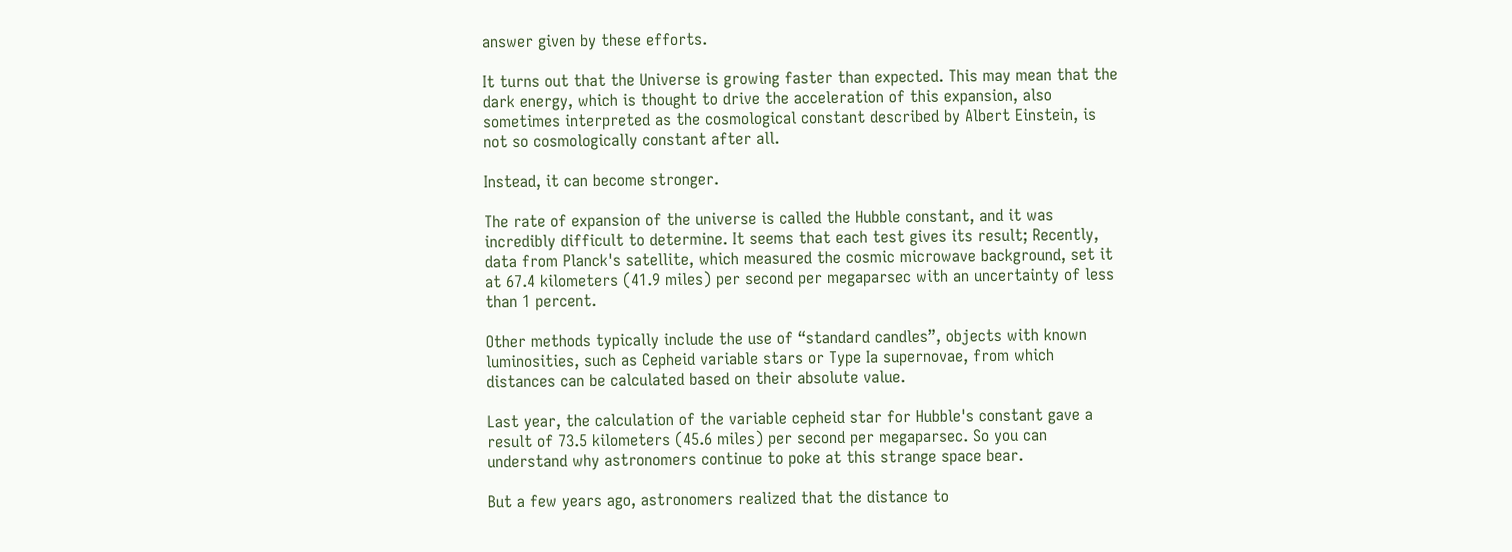answer given by these efforts.

It turns out that the Universe is growing faster than expected. This may mean that the dark energy, which is thought to drive the acceleration of this expansion, also sometimes interpreted as the cosmological constant described by Albert Einstein, is not so cosmologically constant after all.

Instead, it can become stronger.

The rate of expansion of the universe is called the Hubble constant, and it was incredibly difficult to determine. It seems that each test gives its result; Recently, data from Planck's satellite, which measured the cosmic microwave background, set it at 67.4 kilometers (41.9 miles) per second per megaparsec with an uncertainty of less than 1 percent.

Other methods typically include the use of “standard candles”, objects with known luminosities, such as Cepheid variable stars or Type Ia supernovae, from which distances can be calculated based on their absolute value.

Last year, the calculation of the variable cepheid star for Hubble's constant gave a result of 73.5 kilometers (45.6 miles) per second per megaparsec. So you can understand why astronomers continue to poke at this strange space bear.

But a few years ago, astronomers realized that the distance to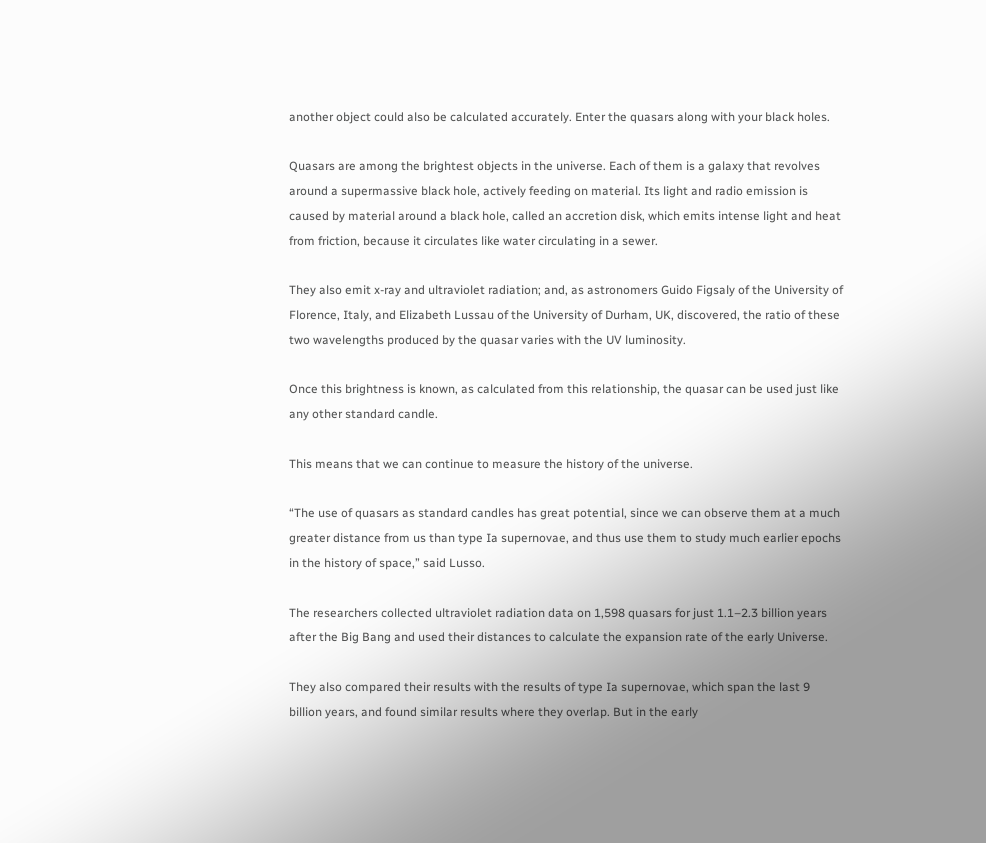another object could also be calculated accurately. Enter the quasars along with your black holes.

Quasars are among the brightest objects in the universe. Each of them is a galaxy that revolves around a supermassive black hole, actively feeding on material. Its light and radio emission is caused by material around a black hole, called an accretion disk, which emits intense light and heat from friction, because it circulates like water circulating in a sewer.

They also emit x-ray and ultraviolet radiation; and, as astronomers Guido Figsaly of the University of Florence, Italy, and Elizabeth Lussau of the University of Durham, UK, discovered, the ratio of these two wavelengths produced by the quasar varies with the UV luminosity.

Once this brightness is known, as calculated from this relationship, the quasar can be used just like any other standard candle.

This means that we can continue to measure the history of the universe.

“The use of quasars as standard candles has great potential, since we can observe them at a much greater distance from us than type Ia supernovae, and thus use them to study much earlier epochs in the history of space,” said Lusso.

The researchers collected ultraviolet radiation data on 1,598 quasars for just 1.1–2.3 billion years after the Big Bang and used their distances to calculate the expansion rate of the early Universe.

They also compared their results with the results of type Ia supernovae, which span the last 9 billion years, and found similar results where they overlap. But in the early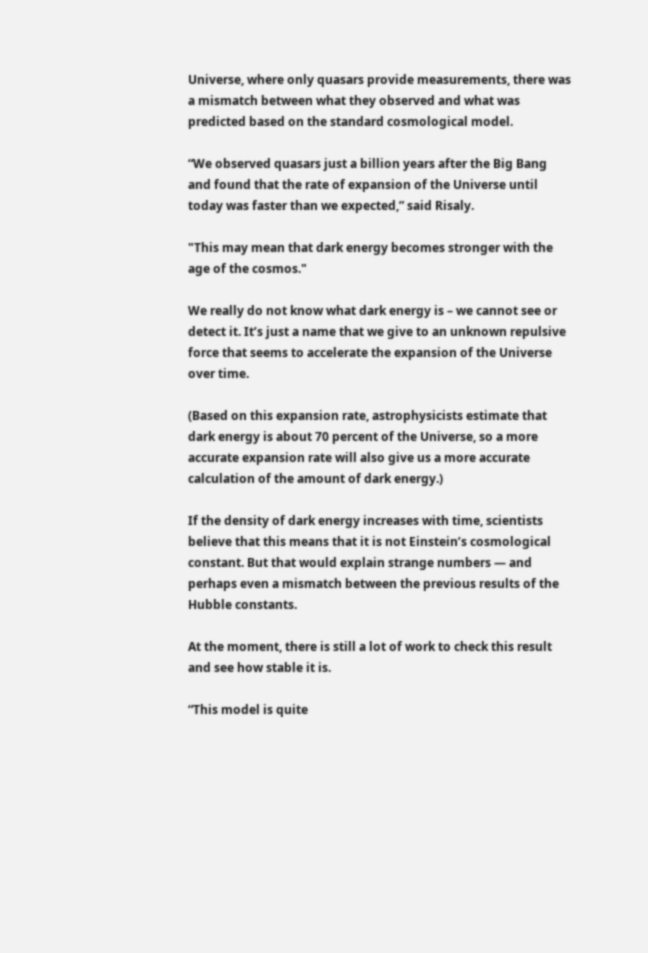Universe, where only quasars provide measurements, there was a mismatch between what they observed and what was predicted based on the standard cosmological model.

“We observed quasars just a billion years after the Big Bang and found that the rate of expansion of the Universe until today was faster than we expected,” said Risaly.

"This may mean that dark energy becomes stronger with the age of the cosmos."

We really do not know what dark energy is – we cannot see or detect it. It’s just a name that we give to an unknown repulsive force that seems to accelerate the expansion of the Universe over time.

(Based on this expansion rate, astrophysicists estimate that dark energy is about 70 percent of the Universe, so a more accurate expansion rate will also give us a more accurate calculation of the amount of dark energy.)

If the density of dark energy increases with time, scientists believe that this means that it is not Einstein’s cosmological constant. But that would explain strange numbers — and perhaps even a mismatch between the previous results of the Hubble constants.

At the moment, there is still a lot of work to check this result and see how stable it is.

“This model is quite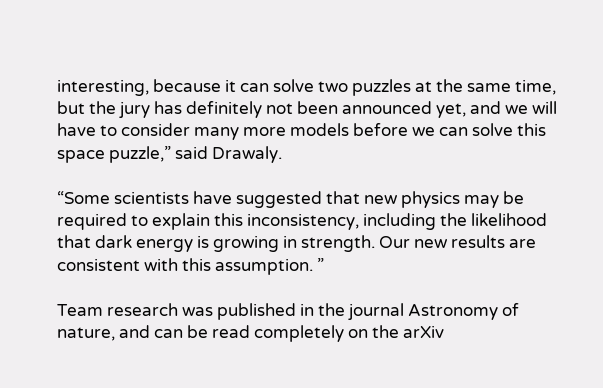interesting, because it can solve two puzzles at the same time, but the jury has definitely not been announced yet, and we will have to consider many more models before we can solve this space puzzle,” said Drawaly.

“Some scientists have suggested that new physics may be required to explain this inconsistency, including the likelihood that dark energy is growing in strength. Our new results are consistent with this assumption. ”

Team research was published in the journal Astronomy of nature, and can be read completely on the arXiv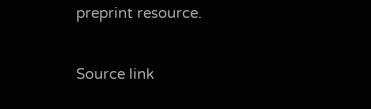preprint resource.

Source link